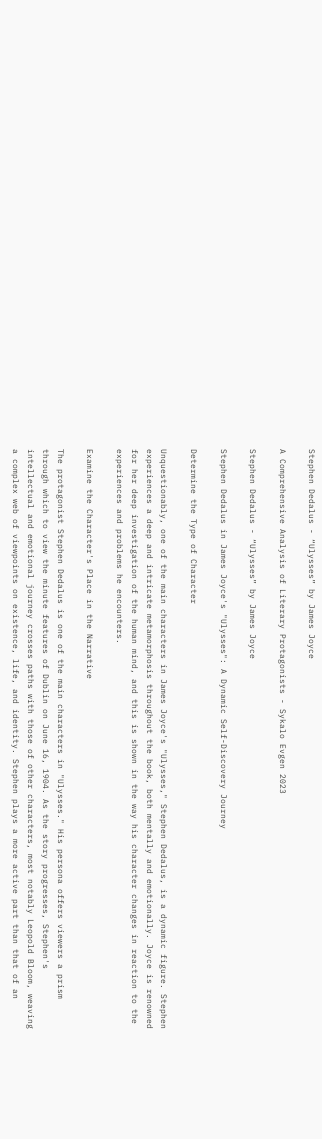Stephen Dedalus - “Ulysses” by James Joyce

A Comprehensive Analysis of Literary Protagonists - Sykalo Evgen 2023

Stephen Dedalus - “Ulysses” by James Joyce

Stephen Dedalus in James Joyce's "Ulysses": A Dynamic Self-Discovery Journey

Determine the Type of Character

Unquestionably, one of the main characters in James Joyce's "Ulysses," Stephen Dedalus, is a dynamic figure. Stephen experiences a deep and intricate metamorphosis throughout the book, both mentally and emotionally. Joyce is renowned for her deep investigation of the human mind, and this is shown in the way his character changes in reaction to the experiences and problems he encounters.

Examine the Character's Place in the Narrative

The protagonist Stephen Dedalus is one of the main characters in "Ulysses." His persona offers viewers a prism through which to view the minute features of Dublin on June 16, 1904. As the story progresses, Stephen's intellectual and emotional journey crosses paths with those of other characters, most notably Leopold Bloom, weaving a complex web of viewpoints on existence, life, and identity. Stephen plays a more active part than that of an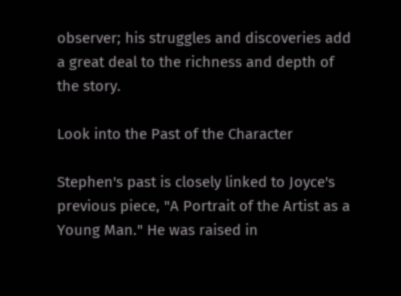observer; his struggles and discoveries add a great deal to the richness and depth of the story.

Look into the Past of the Character

Stephen's past is closely linked to Joyce's previous piece, "A Portrait of the Artist as a Young Man." He was raised in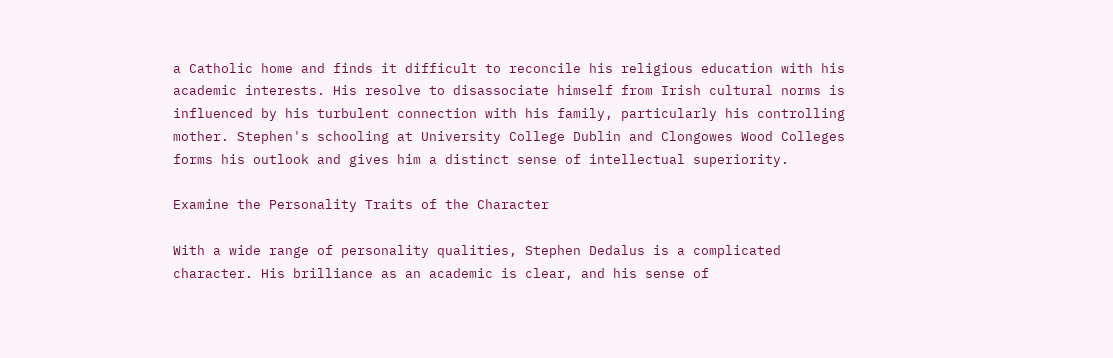a Catholic home and finds it difficult to reconcile his religious education with his academic interests. His resolve to disassociate himself from Irish cultural norms is influenced by his turbulent connection with his family, particularly his controlling mother. Stephen's schooling at University College Dublin and Clongowes Wood Colleges forms his outlook and gives him a distinct sense of intellectual superiority.

Examine the Personality Traits of the Character

With a wide range of personality qualities, Stephen Dedalus is a complicated character. His brilliance as an academic is clear, and his sense of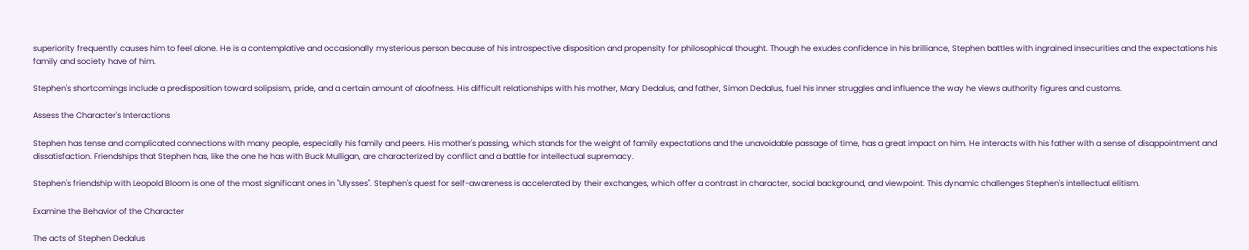superiority frequently causes him to feel alone. He is a contemplative and occasionally mysterious person because of his introspective disposition and propensity for philosophical thought. Though he exudes confidence in his brilliance, Stephen battles with ingrained insecurities and the expectations his family and society have of him.

Stephen's shortcomings include a predisposition toward solipsism, pride, and a certain amount of aloofness. His difficult relationships with his mother, Mary Dedalus, and father, Simon Dedalus, fuel his inner struggles and influence the way he views authority figures and customs.

Assess the Character's Interactions

Stephen has tense and complicated connections with many people, especially his family and peers. His mother's passing, which stands for the weight of family expectations and the unavoidable passage of time, has a great impact on him. He interacts with his father with a sense of disappointment and dissatisfaction. Friendships that Stephen has, like the one he has with Buck Mulligan, are characterized by conflict and a battle for intellectual supremacy.

Stephen's friendship with Leopold Bloom is one of the most significant ones in "Ulysses". Stephen's quest for self-awareness is accelerated by their exchanges, which offer a contrast in character, social background, and viewpoint. This dynamic challenges Stephen's intellectual elitism.

Examine the Behavior of the Character

The acts of Stephen Dedalus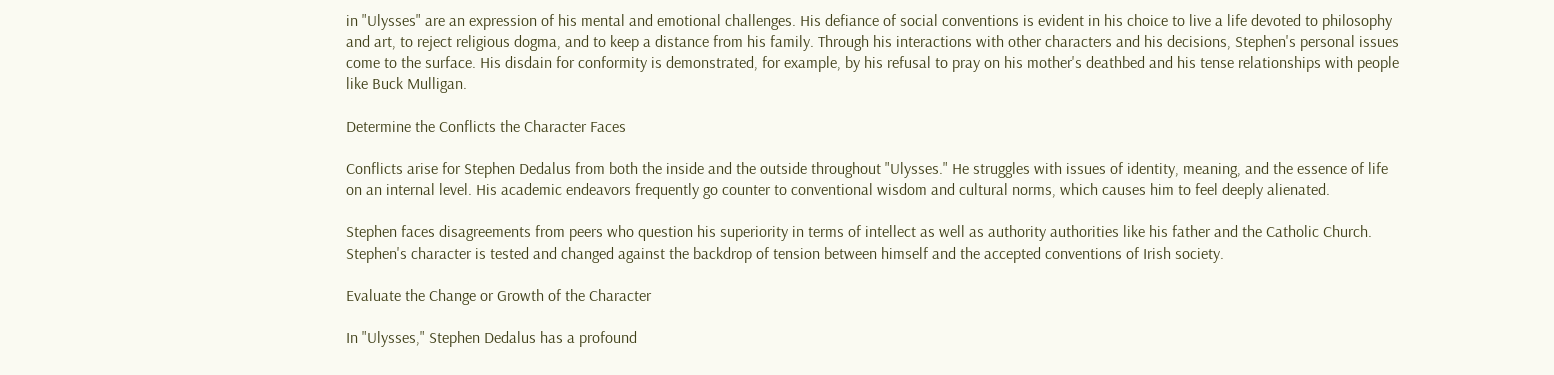in "Ulysses" are an expression of his mental and emotional challenges. His defiance of social conventions is evident in his choice to live a life devoted to philosophy and art, to reject religious dogma, and to keep a distance from his family. Through his interactions with other characters and his decisions, Stephen's personal issues come to the surface. His disdain for conformity is demonstrated, for example, by his refusal to pray on his mother's deathbed and his tense relationships with people like Buck Mulligan.

Determine the Conflicts the Character Faces

Conflicts arise for Stephen Dedalus from both the inside and the outside throughout "Ulysses." He struggles with issues of identity, meaning, and the essence of life on an internal level. His academic endeavors frequently go counter to conventional wisdom and cultural norms, which causes him to feel deeply alienated.

Stephen faces disagreements from peers who question his superiority in terms of intellect as well as authority authorities like his father and the Catholic Church. Stephen's character is tested and changed against the backdrop of tension between himself and the accepted conventions of Irish society.

Evaluate the Change or Growth of the Character

In "Ulysses," Stephen Dedalus has a profound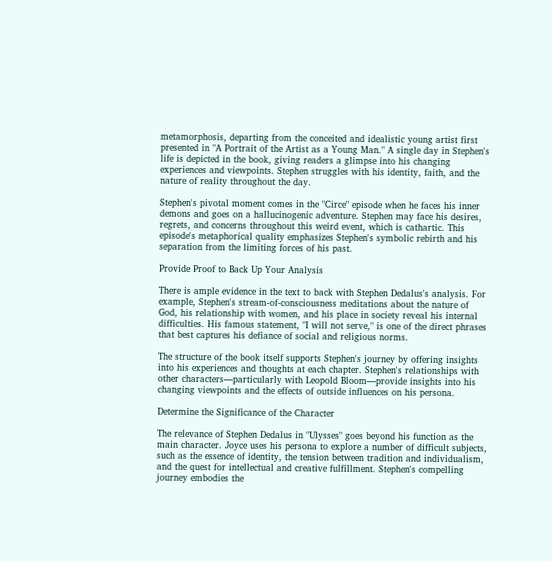metamorphosis, departing from the conceited and idealistic young artist first presented in "A Portrait of the Artist as a Young Man." A single day in Stephen's life is depicted in the book, giving readers a glimpse into his changing experiences and viewpoints. Stephen struggles with his identity, faith, and the nature of reality throughout the day.

Stephen's pivotal moment comes in the "Circe" episode when he faces his inner demons and goes on a hallucinogenic adventure. Stephen may face his desires, regrets, and concerns throughout this weird event, which is cathartic. This episode's metaphorical quality emphasizes Stephen's symbolic rebirth and his separation from the limiting forces of his past.

Provide Proof to Back Up Your Analysis

There is ample evidence in the text to back with Stephen Dedalus's analysis. For example, Stephen's stream-of-consciousness meditations about the nature of God, his relationship with women, and his place in society reveal his internal difficulties. His famous statement, "I will not serve," is one of the direct phrases that best captures his defiance of social and religious norms.

The structure of the book itself supports Stephen's journey by offering insights into his experiences and thoughts at each chapter. Stephen's relationships with other characters—particularly with Leopold Bloom—provide insights into his changing viewpoints and the effects of outside influences on his persona.

Determine the Significance of the Character

The relevance of Stephen Dedalus in "Ulysses" goes beyond his function as the main character. Joyce uses his persona to explore a number of difficult subjects, such as the essence of identity, the tension between tradition and individualism, and the quest for intellectual and creative fulfillment. Stephen's compelling journey embodies the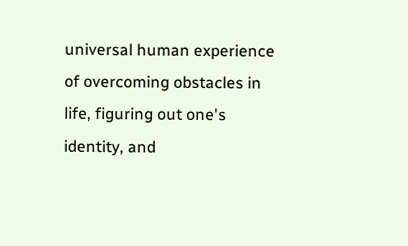universal human experience of overcoming obstacles in life, figuring out one's identity, and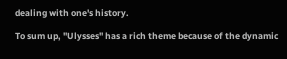dealing with one's history.

To sum up, "Ulysses" has a rich theme because of the dynamic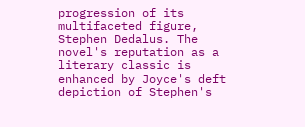progression of its multifaceted figure, Stephen Dedalus. The novel's reputation as a literary classic is enhanced by Joyce's deft depiction of Stephen's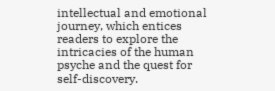intellectual and emotional journey, which entices readers to explore the intricacies of the human psyche and the quest for self-discovery.